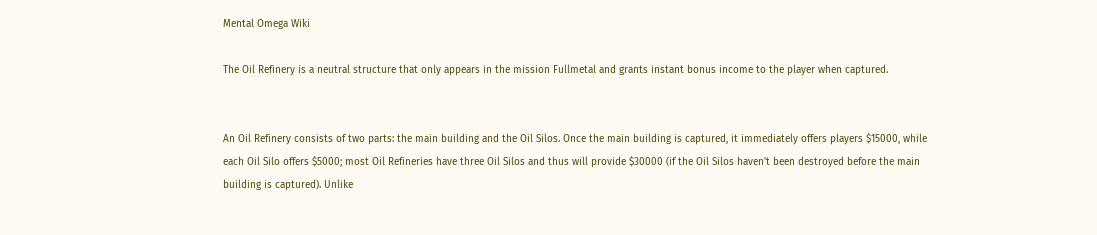Mental Omega Wiki

The Oil Refinery is a neutral structure that only appears in the mission Fullmetal and grants instant bonus income to the player when captured.


An Oil Refinery consists of two parts: the main building and the Oil Silos. Once the main building is captured, it immediately offers players $15000, while each Oil Silo offers $5000; most Oil Refineries have three Oil Silos and thus will provide $30000 (if the Oil Silos haven't been destroyed before the main building is captured). Unlike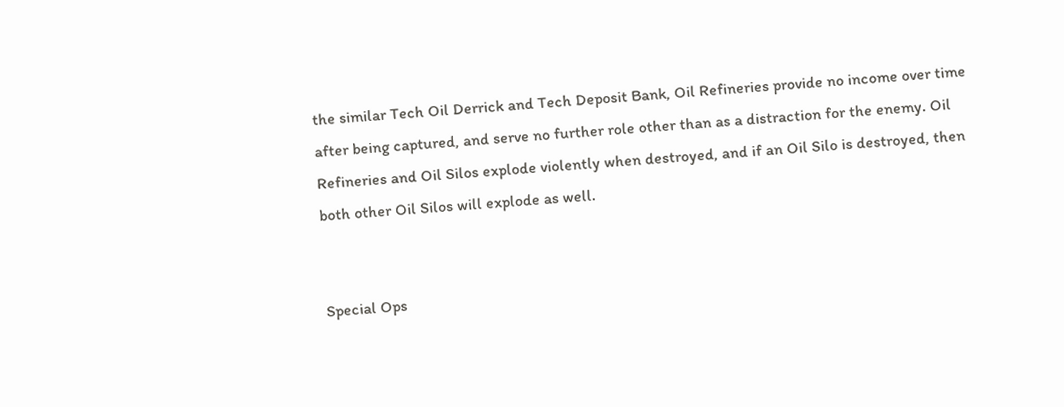the similar Tech Oil Derrick and Tech Deposit Bank, Oil Refineries provide no income over time after being captured, and serve no further role other than as a distraction for the enemy. Oil Refineries and Oil Silos explode violently when destroyed, and if an Oil Silo is destroyed, then both other Oil Silos will explode as well.


Special Ops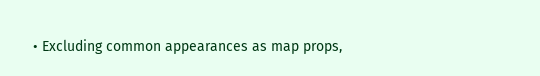• Excluding common appearances as map props,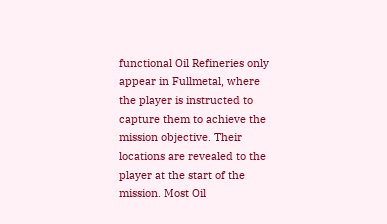functional Oil Refineries only appear in Fullmetal, where the player is instructed to capture them to achieve the mission objective. Their locations are revealed to the player at the start of the mission. Most Oil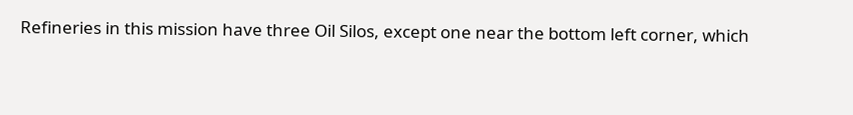Refineries in this mission have three Oil Silos, except one near the bottom left corner, which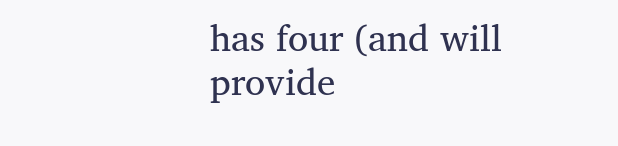has four (and will provide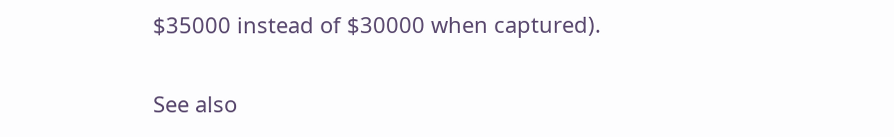$35000 instead of $30000 when captured).

See also